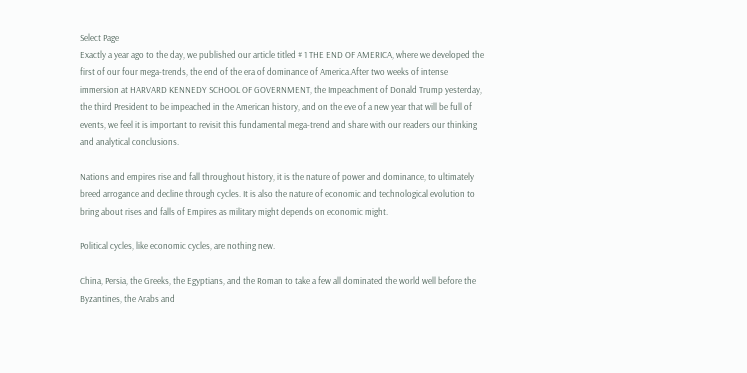Select Page
Exactly a year ago to the day, we published our article titled # 1 THE END OF AMERICA, where we developed the first of our four mega-trends, the end of the era of dominance of America.After two weeks of intense immersion at HARVARD KENNEDY SCHOOL OF GOVERNMENT, the Impeachment of Donald Trump yesterday, the third President to be impeached in the American history, and on the eve of a new year that will be full of events, we feel it is important to revisit this fundamental mega-trend and share with our readers our thinking and analytical conclusions.

Nations and empires rise and fall throughout history, it is the nature of power and dominance, to ultimately breed arrogance and decline through cycles. It is also the nature of economic and technological evolution to bring about rises and falls of Empires as military might depends on economic might.

Political cycles, like economic cycles, are nothing new.

China, Persia, the Greeks, the Egyptians, and the Roman to take a few all dominated the world well before the Byzantines, the Arabs and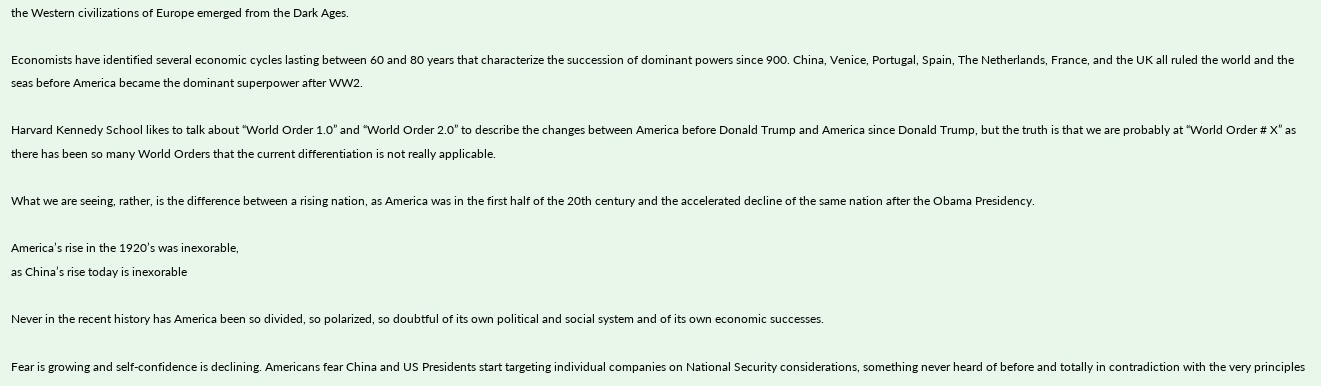the Western civilizations of Europe emerged from the Dark Ages.

Economists have identified several economic cycles lasting between 60 and 80 years that characterize the succession of dominant powers since 900. China, Venice, Portugal, Spain, The Netherlands, France, and the UK all ruled the world and the seas before America became the dominant superpower after WW2.

Harvard Kennedy School likes to talk about “World Order 1.0” and “World Order 2.0” to describe the changes between America before Donald Trump and America since Donald Trump, but the truth is that we are probably at “World Order # X” as there has been so many World Orders that the current differentiation is not really applicable.

What we are seeing, rather, is the difference between a rising nation, as America was in the first half of the 20th century and the accelerated decline of the same nation after the Obama Presidency.

America’s rise in the 1920’s was inexorable,
as China’s rise today is inexorable

Never in the recent history has America been so divided, so polarized, so doubtful of its own political and social system and of its own economic successes.

Fear is growing and self-confidence is declining. Americans fear China and US Presidents start targeting individual companies on National Security considerations, something never heard of before and totally in contradiction with the very principles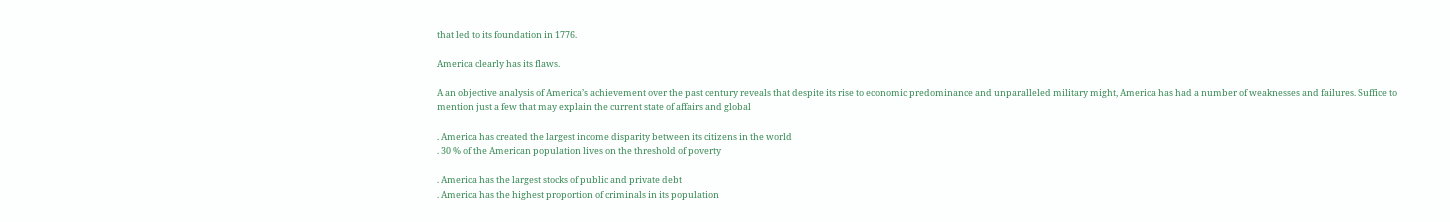that led to its foundation in 1776.

America clearly has its flaws.

A an objective analysis of America’s achievement over the past century reveals that despite its rise to economic predominance and unparalleled military might, America has had a number of weaknesses and failures. Suffice to mention just a few that may explain the current state of affairs and global

. America has created the largest income disparity between its citizens in the world
. 30 % of the American population lives on the threshold of poverty

. America has the largest stocks of public and private debt
. America has the highest proportion of criminals in its population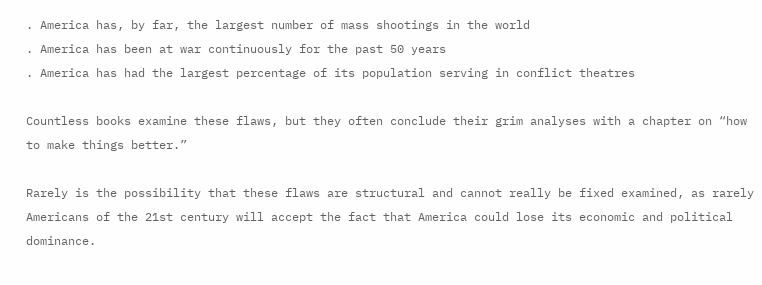. America has, by far, the largest number of mass shootings in the world
. America has been at war continuously for the past 50 years
. America has had the largest percentage of its population serving in conflict theatres

Countless books examine these flaws, but they often conclude their grim analyses with a chapter on “how to make things better.”

Rarely is the possibility that these flaws are structural and cannot really be fixed examined, as rarely Americans of the 21st century will accept the fact that America could lose its economic and political dominance.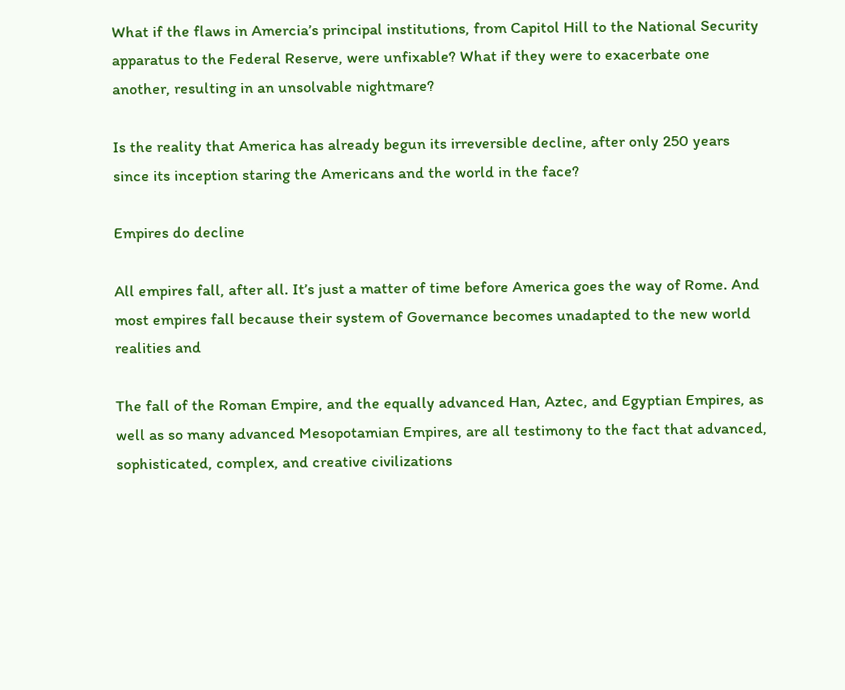What if the flaws in Amercia’s principal institutions, from Capitol Hill to the National Security apparatus to the Federal Reserve, were unfixable? What if they were to exacerbate one another, resulting in an unsolvable nightmare?

Is the reality that America has already begun its irreversible decline, after only 250 years since its inception staring the Americans and the world in the face?

Empires do decline

All empires fall, after all. It’s just a matter of time before America goes the way of Rome. And most empires fall because their system of Governance becomes unadapted to the new world realities and

The fall of the Roman Empire, and the equally advanced Han, Aztec, and Egyptian Empires, as well as so many advanced Mesopotamian Empires, are all testimony to the fact that advanced, sophisticated, complex, and creative civilizations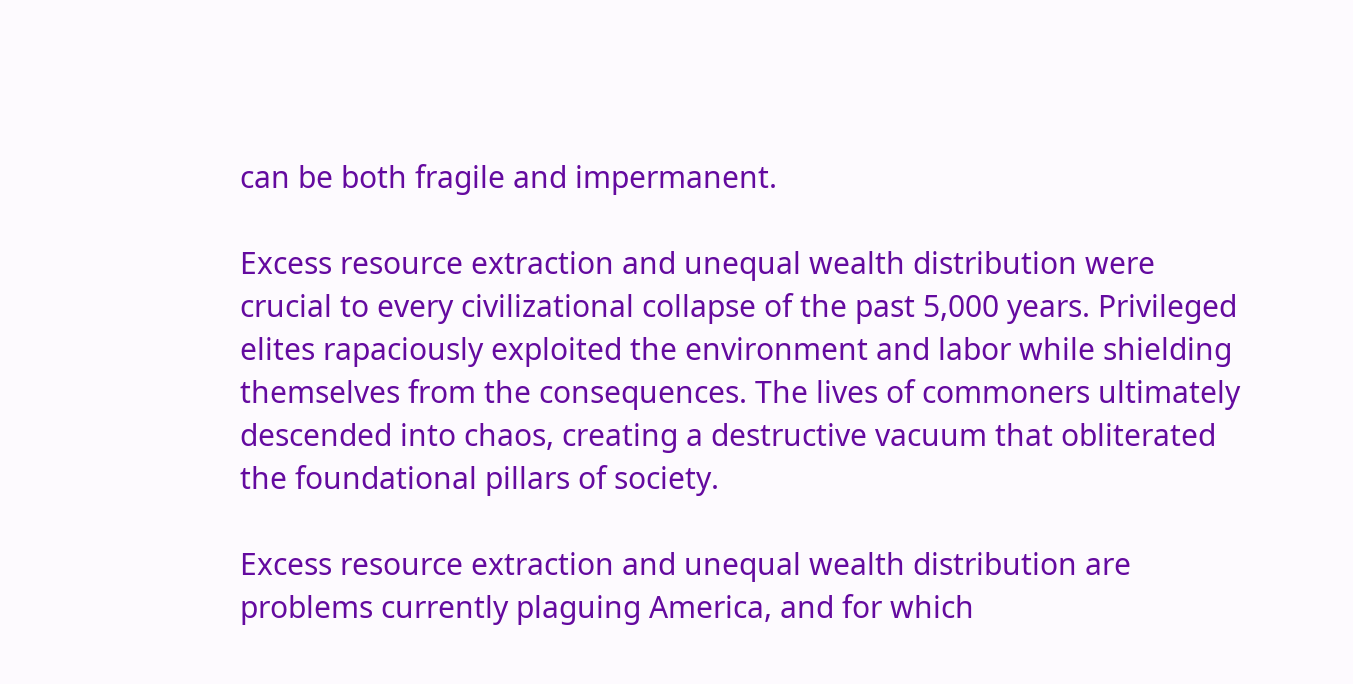can be both fragile and impermanent.

Excess resource extraction and unequal wealth distribution were crucial to every civilizational collapse of the past 5,000 years. Privileged elites rapaciously exploited the environment and labor while shielding themselves from the consequences. The lives of commoners ultimately descended into chaos, creating a destructive vacuum that obliterated the foundational pillars of society.

Excess resource extraction and unequal wealth distribution are problems currently plaguing America, and for which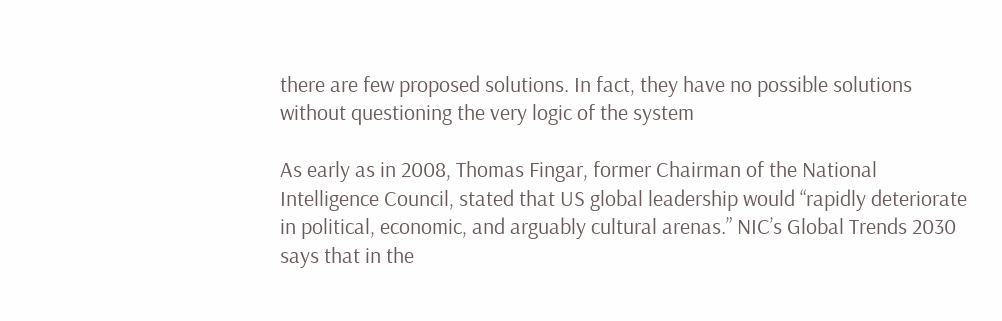there are few proposed solutions. In fact, they have no possible solutions without questioning the very logic of the system

As early as in 2008, Thomas Fingar, former Chairman of the National Intelligence Council, stated that US global leadership would “rapidly deteriorate in political, economic, and arguably cultural arenas.” NIC’s Global Trends 2030 says that in the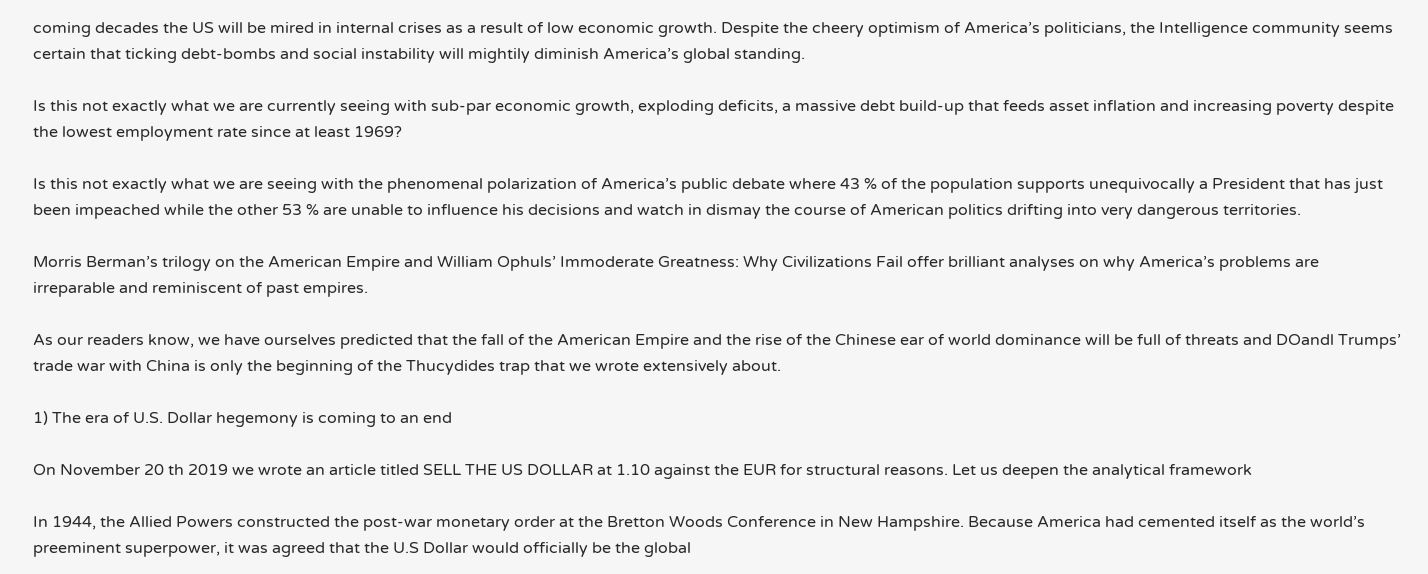coming decades the US will be mired in internal crises as a result of low economic growth. Despite the cheery optimism of America’s politicians, the Intelligence community seems certain that ticking debt-bombs and social instability will mightily diminish America’s global standing.

Is this not exactly what we are currently seeing with sub-par economic growth, exploding deficits, a massive debt build-up that feeds asset inflation and increasing poverty despite the lowest employment rate since at least 1969?

Is this not exactly what we are seeing with the phenomenal polarization of America’s public debate where 43 % of the population supports unequivocally a President that has just been impeached while the other 53 % are unable to influence his decisions and watch in dismay the course of American politics drifting into very dangerous territories.

Morris Berman’s trilogy on the American Empire and William Ophuls’ Immoderate Greatness: Why Civilizations Fail offer brilliant analyses on why America’s problems are irreparable and reminiscent of past empires.

As our readers know, we have ourselves predicted that the fall of the American Empire and the rise of the Chinese ear of world dominance will be full of threats and DOandl Trumps’ trade war with China is only the beginning of the Thucydides trap that we wrote extensively about.

1) The era of U.S. Dollar hegemony is coming to an end

On November 20 th 2019 we wrote an article titled SELL THE US DOLLAR at 1.10 against the EUR for structural reasons. Let us deepen the analytical framework

In 1944, the Allied Powers constructed the post-war monetary order at the Bretton Woods Conference in New Hampshire. Because America had cemented itself as the world’s preeminent superpower, it was agreed that the U.S Dollar would officially be the global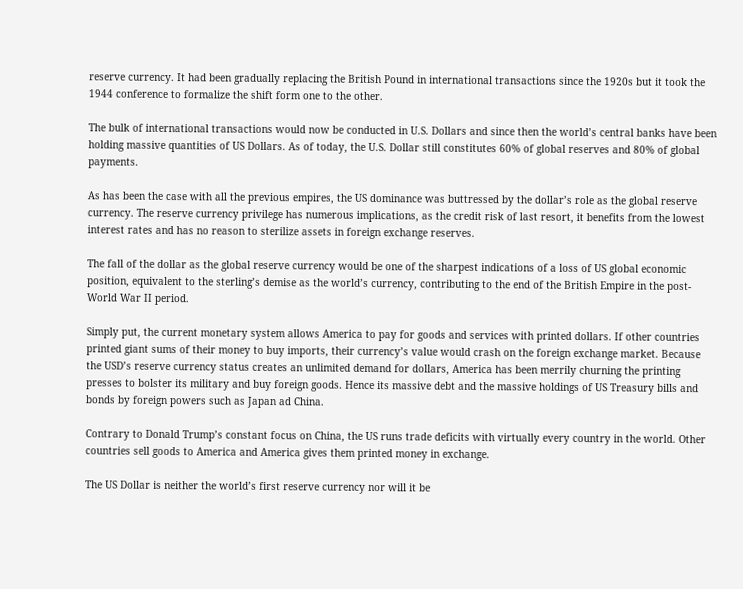reserve currency. It had been gradually replacing the British Pound in international transactions since the 1920s but it took the 1944 conference to formalize the shift form one to the other.

The bulk of international transactions would now be conducted in U.S. Dollars and since then the world’s central banks have been holding massive quantities of US Dollars. As of today, the U.S. Dollar still constitutes 60% of global reserves and 80% of global payments.

As has been the case with all the previous empires, the US dominance was buttressed by the dollar’s role as the global reserve currency. The reserve currency privilege has numerous implications, as the credit risk of last resort, it benefits from the lowest interest rates and has no reason to sterilize assets in foreign exchange reserves.

The fall of the dollar as the global reserve currency would be one of the sharpest indications of a loss of US global economic position, equivalent to the sterling’s demise as the world’s currency, contributing to the end of the British Empire in the post-World War II period.

Simply put, the current monetary system allows America to pay for goods and services with printed dollars. If other countries printed giant sums of their money to buy imports, their currency’s value would crash on the foreign exchange market. Because the USD’s reserve currency status creates an unlimited demand for dollars, America has been merrily churning the printing presses to bolster its military and buy foreign goods. Hence its massive debt and the massive holdings of US Treasury bills and bonds by foreign powers such as Japan ad China.

Contrary to Donald Trump’s constant focus on China, the US runs trade deficits with virtually every country in the world. Other countries sell goods to America and America gives them printed money in exchange.

The US Dollar is neither the world’s first reserve currency nor will it be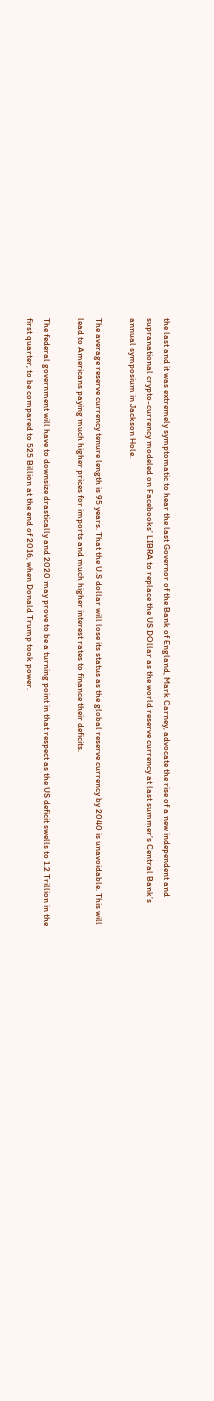the last and it was extremely symptomatic to hear the last Governor of the Bank of England, Mark Carney, advocate the rise of a new independent and supranational crypto-currency modeled on Facebooks’ LIBRA to replace the US DOllar as the world reserve currency at last summer’s Central Bank’s annual symposium in Jackson Hole.

The average reserve currency tenure length is 95 years. That the U.S dollar will lose its status as the global reserve currency by 2040 is unavoidable. This will lead to Americans paying much higher prices for imports and much higher interest rates to finance their deficits.

The federal government will have to downsize drastically and 2020 may prove to be a turning point in that respect as the US deficit swells to 1.2 Trillion in the first quarter, to be compared to 525 Billion at the end of 2016, when Donald Trump took power.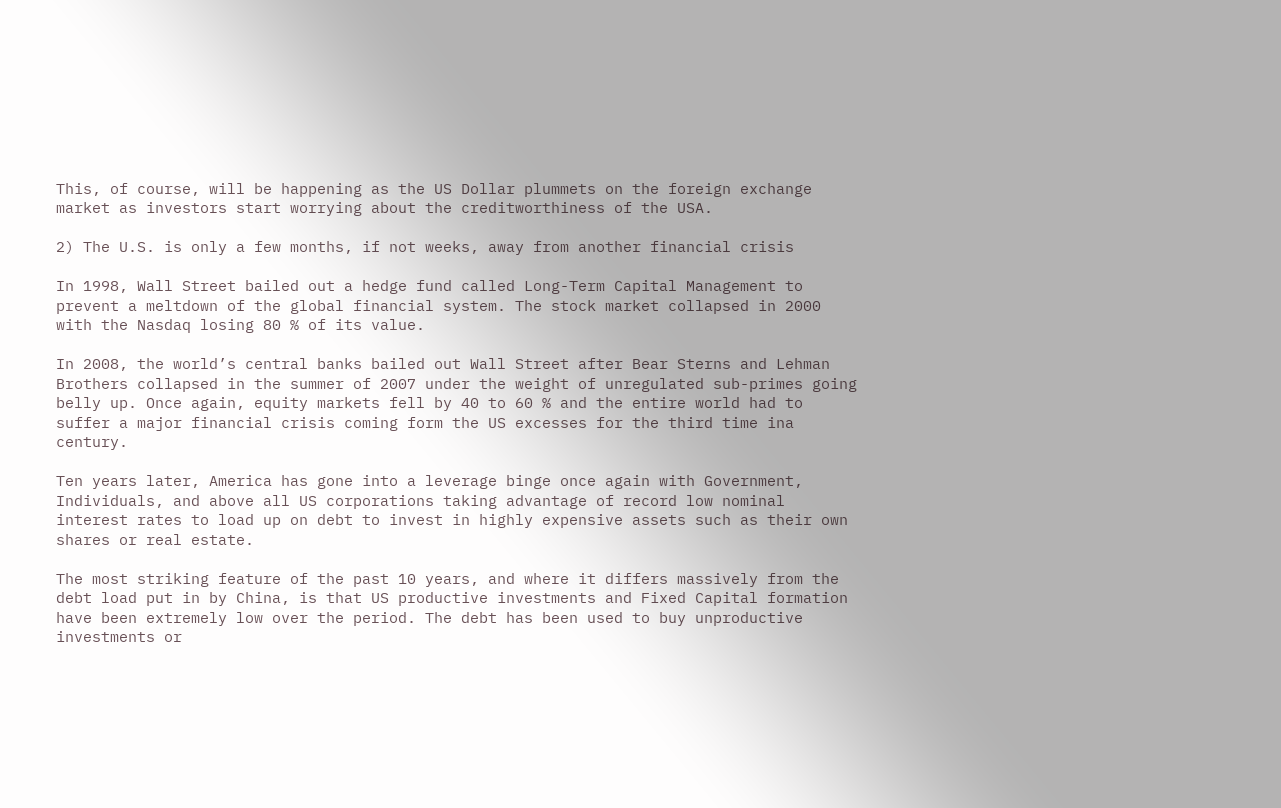This, of course, will be happening as the US Dollar plummets on the foreign exchange market as investors start worrying about the creditworthiness of the USA.

2) The U.S. is only a few months, if not weeks, away from another financial crisis

In 1998, Wall Street bailed out a hedge fund called Long-Term Capital Management to prevent a meltdown of the global financial system. The stock market collapsed in 2000 with the Nasdaq losing 80 % of its value.

In 2008, the world’s central banks bailed out Wall Street after Bear Sterns and Lehman Brothers collapsed in the summer of 2007 under the weight of unregulated sub-primes going belly up. Once again, equity markets fell by 40 to 60 % and the entire world had to suffer a major financial crisis coming form the US excesses for the third time ina century.

Ten years later, America has gone into a leverage binge once again with Government, Individuals, and above all US corporations taking advantage of record low nominal interest rates to load up on debt to invest in highly expensive assets such as their own shares or real estate.

The most striking feature of the past 10 years, and where it differs massively from the debt load put in by China, is that US productive investments and Fixed Capital formation have been extremely low over the period. The debt has been used to buy unproductive investments or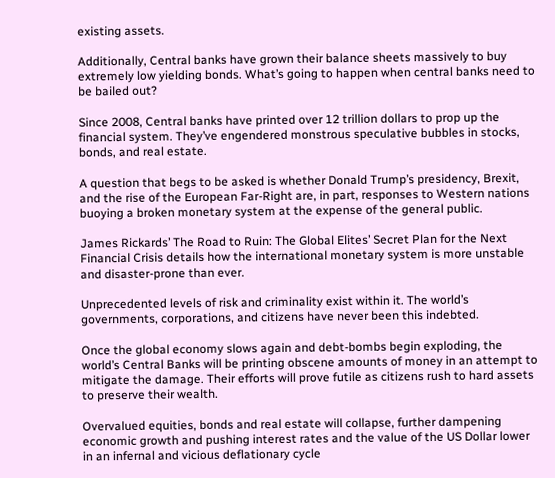existing assets.

Additionally, Central banks have grown their balance sheets massively to buy extremely low yielding bonds. What’s going to happen when central banks need to be bailed out?

Since 2008, Central banks have printed over 12 trillion dollars to prop up the financial system. They’ve engendered monstrous speculative bubbles in stocks, bonds, and real estate.

A question that begs to be asked is whether Donald Trump’s presidency, Brexit, and the rise of the European Far-Right are, in part, responses to Western nations buoying a broken monetary system at the expense of the general public.

James Rickards’ The Road to Ruin: The Global Elites’ Secret Plan for the Next Financial Crisis details how the international monetary system is more unstable and disaster-prone than ever.

Unprecedented levels of risk and criminality exist within it. The world’s governments, corporations, and citizens have never been this indebted.

Once the global economy slows again and debt-bombs begin exploding, the world’s Central Banks will be printing obscene amounts of money in an attempt to mitigate the damage. Their efforts will prove futile as citizens rush to hard assets to preserve their wealth.

Overvalued equities, bonds and real estate will collapse, further dampening economic growth and pushing interest rates and the value of the US Dollar lower in an infernal and vicious deflationary cycle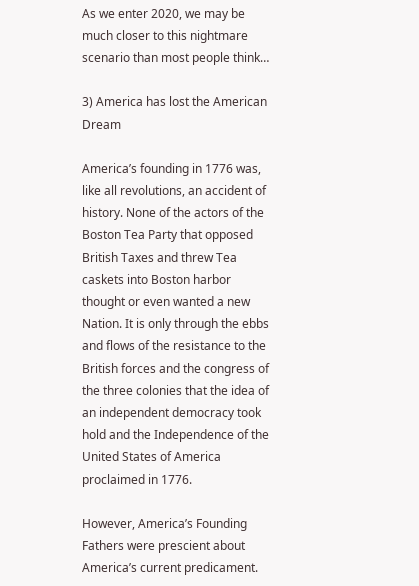As we enter 2020, we may be much closer to this nightmare scenario than most people think…

3) America has lost the American Dream

America’s founding in 1776 was, like all revolutions, an accident of history. None of the actors of the Boston Tea Party that opposed British Taxes and threw Tea caskets into Boston harbor thought or even wanted a new Nation. It is only through the ebbs and flows of the resistance to the British forces and the congress of the three colonies that the idea of an independent democracy took hold and the Independence of the United States of America proclaimed in 1776.

However, America’s Founding Fathers were prescient about America’s current predicament.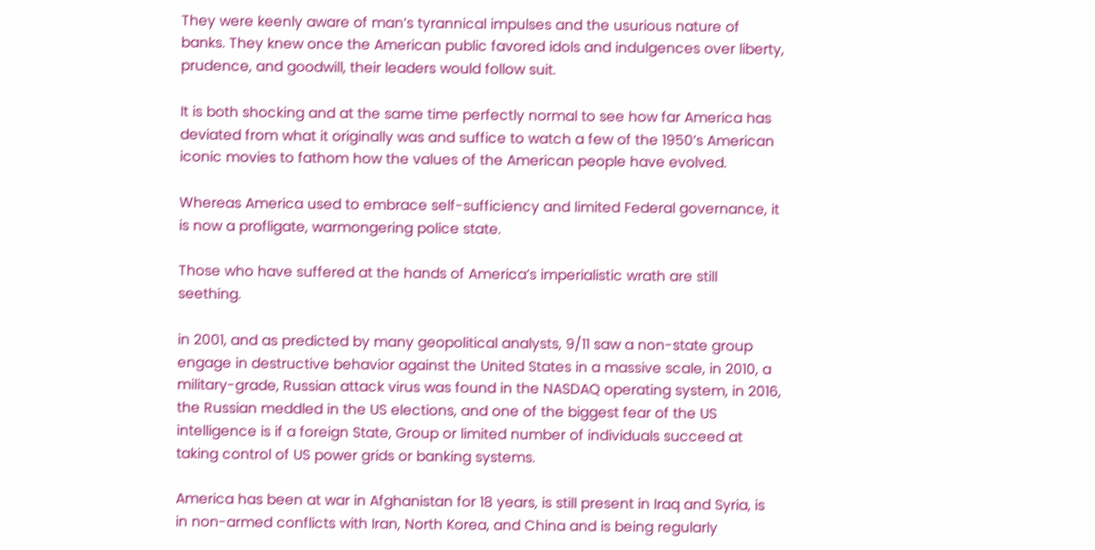They were keenly aware of man’s tyrannical impulses and the usurious nature of banks. They knew once the American public favored idols and indulgences over liberty, prudence, and goodwill, their leaders would follow suit.

It is both shocking and at the same time perfectly normal to see how far America has deviated from what it originally was and suffice to watch a few of the 1950’s American iconic movies to fathom how the values of the American people have evolved.

Whereas America used to embrace self-sufficiency and limited Federal governance, it is now a profligate, warmongering police state.

Those who have suffered at the hands of America’s imperialistic wrath are still seething.

in 2001, and as predicted by many geopolitical analysts, 9/11 saw a non-state group engage in destructive behavior against the United States in a massive scale, in 2010, a military-grade, Russian attack virus was found in the NASDAQ operating system, in 2016, the Russian meddled in the US elections, and one of the biggest fear of the US intelligence is if a foreign State, Group or limited number of individuals succeed at taking control of US power grids or banking systems.

America has been at war in Afghanistan for 18 years, is still present in Iraq and Syria, is in non-armed conflicts with Iran, North Korea, and China and is being regularly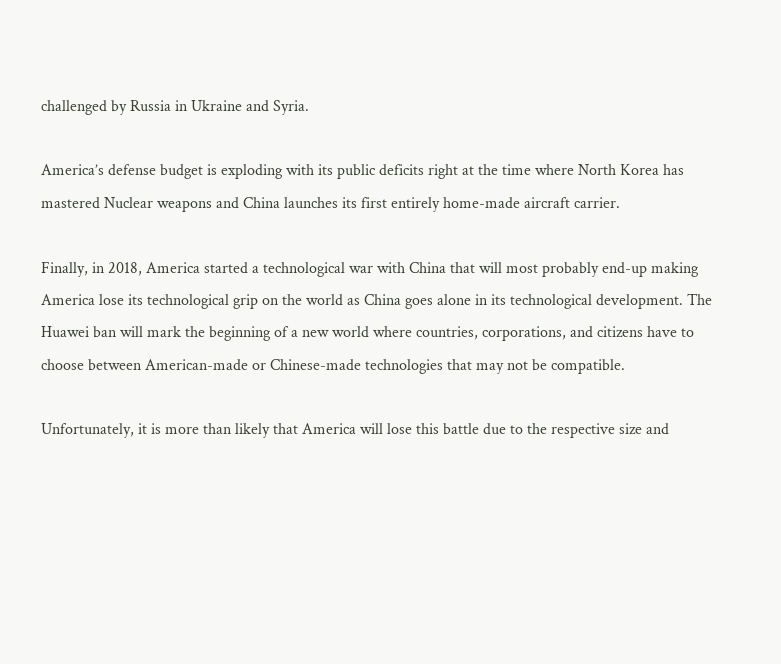challenged by Russia in Ukraine and Syria.

America’s defense budget is exploding with its public deficits right at the time where North Korea has mastered Nuclear weapons and China launches its first entirely home-made aircraft carrier.

Finally, in 2018, America started a technological war with China that will most probably end-up making America lose its technological grip on the world as China goes alone in its technological development. The Huawei ban will mark the beginning of a new world where countries, corporations, and citizens have to choose between American-made or Chinese-made technologies that may not be compatible.

Unfortunately, it is more than likely that America will lose this battle due to the respective size and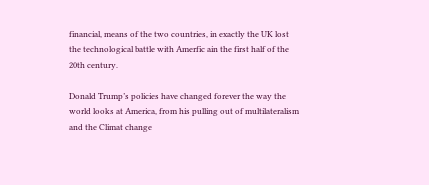financial, means of the two countries, in exactly the UK lost the technological battle with Amerfic ain the first half of the 20th century.

Donald Trump’s policies have changed forever the way the world looks at America, from his pulling out of multilateralism and the Climat change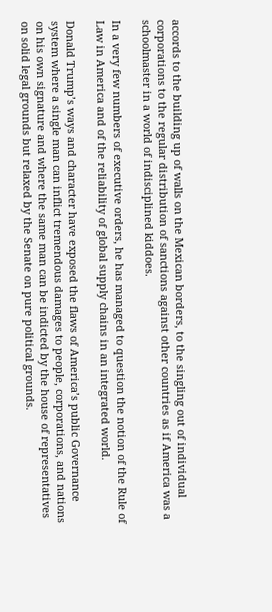accords to the building up of walls on the Mexican borders, to the singling out of individual corporations to the regular distribution of sanctions against other countries as if America was a schoolmaster in a world of indisciplined kiddoes.

In a very few numbers of executive orders, he has managed to question the notion of the Rule of Law in America and of the reliability of global supply chains in an integrated world.

Donald Trump’s ways and character have exposed the flaws of America’s public Governance system where a single man can inflict tremendous damages to people, corporations, and nations on his own signature and where the same man can be indicted by the house of representatives on solid legal grounds but relaxed by the Senate on pure political grounds.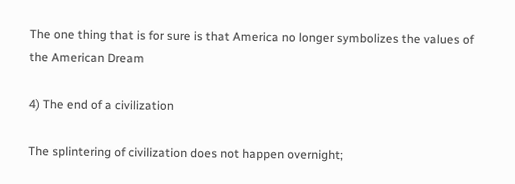The one thing that is for sure is that America no longer symbolizes the values of the American Dream

4) The end of a civilization

The splintering of civilization does not happen overnight;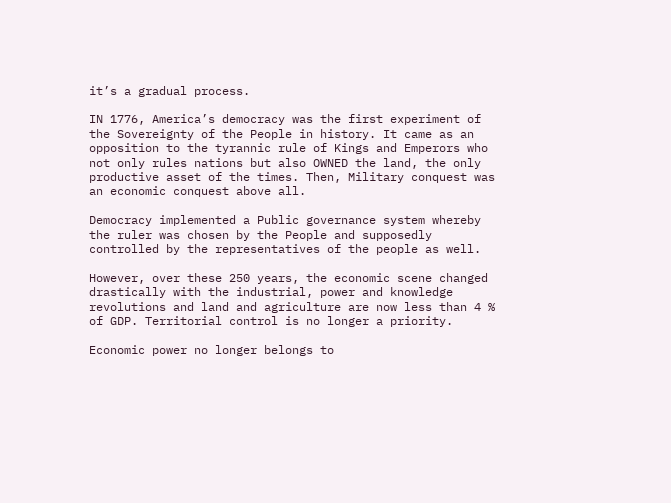it’s a gradual process.

IN 1776, America’s democracy was the first experiment of the Sovereignty of the People in history. It came as an opposition to the tyrannic rule of Kings and Emperors who not only rules nations but also OWNED the land, the only productive asset of the times. Then, Military conquest was an economic conquest above all.

Democracy implemented a Public governance system whereby the ruler was chosen by the People and supposedly controlled by the representatives of the people as well.

However, over these 250 years, the economic scene changed drastically with the industrial, power and knowledge revolutions and land and agriculture are now less than 4 % of GDP. Territorial control is no longer a priority.

Economic power no longer belongs to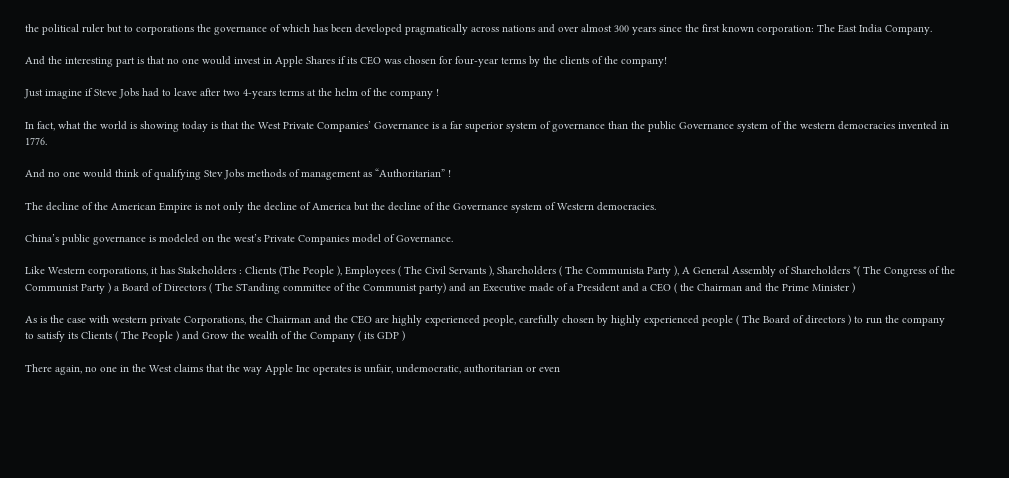the political ruler but to corporations the governance of which has been developed pragmatically across nations and over almost 300 years since the first known corporation: The East India Company.

And the interesting part is that no one would invest in Apple Shares if its CEO was chosen for four-year terms by the clients of the company!

Just imagine if Steve Jobs had to leave after two 4-years terms at the helm of the company !

In fact, what the world is showing today is that the West Private Companies’ Governance is a far superior system of governance than the public Governance system of the western democracies invented in 1776.

And no one would think of qualifying Stev Jobs methods of management as “Authoritarian” !

The decline of the American Empire is not only the decline of America but the decline of the Governance system of Western democracies.

China’s public governance is modeled on the west’s Private Companies model of Governance.

Like Western corporations, it has Stakeholders : Clients (The People ), Employees ( The Civil Servants ), Shareholders ( The Communista Party ), A General Assembly of Shareholders *( The Congress of the Communist Party ) a Board of Directors ( The STanding committee of the Communist party) and an Executive made of a President and a CEO ( the Chairman and the Prime Minister )

As is the case with western private Corporations, the Chairman and the CEO are highly experienced people, carefully chosen by highly experienced people ( The Board of directors ) to run the company to satisfy its Clients ( The People ) and Grow the wealth of the Company ( its GDP )

There again, no one in the West claims that the way Apple Inc operates is unfair, undemocratic, authoritarian or even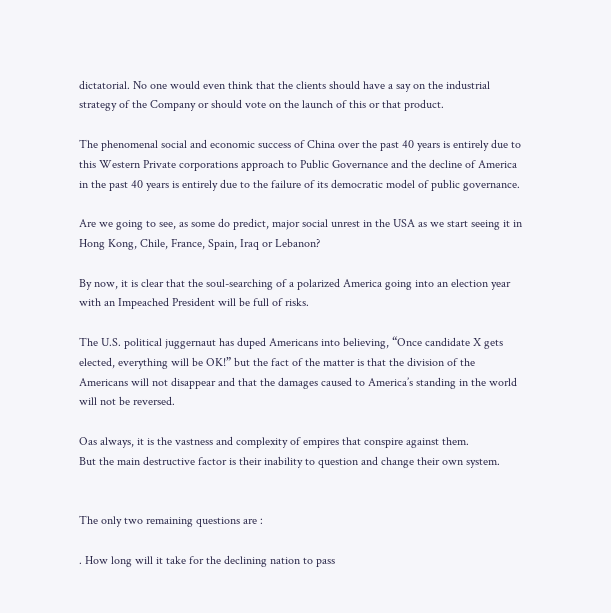dictatorial. No one would even think that the clients should have a say on the industrial strategy of the Company or should vote on the launch of this or that product.

The phenomenal social and economic success of China over the past 40 years is entirely due to this Western Private corporations approach to Public Governance and the decline of America in the past 40 years is entirely due to the failure of its democratic model of public governance.

Are we going to see, as some do predict, major social unrest in the USA as we start seeing it in Hong Kong, Chile, France, Spain, Iraq or Lebanon?

By now, it is clear that the soul-searching of a polarized America going into an election year with an Impeached President will be full of risks.

The U.S. political juggernaut has duped Americans into believing, “Once candidate X gets elected, everything will be OK!” but the fact of the matter is that the division of the Americans will not disappear and that the damages caused to America’s standing in the world will not be reversed.

Oas always, it is the vastness and complexity of empires that conspire against them.
But the main destructive factor is their inability to question and change their own system.


The only two remaining questions are :

. How long will it take for the declining nation to pass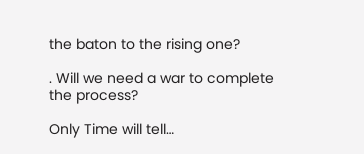the baton to the rising one?

. Will we need a war to complete the process?

Only Time will tell…